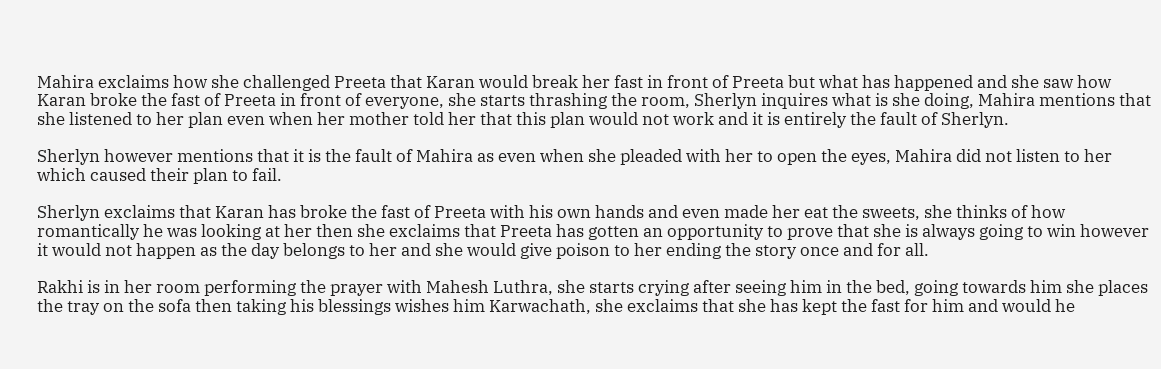Mahira exclaims how she challenged Preeta that Karan would break her fast in front of Preeta but what has happened and she saw how Karan broke the fast of Preeta in front of everyone, she starts thrashing the room, Sherlyn inquires what is she doing, Mahira mentions that she listened to her plan even when her mother told her that this plan would not work and it is entirely the fault of Sherlyn.

Sherlyn however mentions that it is the fault of Mahira as even when she pleaded with her to open the eyes, Mahira did not listen to her which caused their plan to fail.

Sherlyn exclaims that Karan has broke the fast of Preeta with his own hands and even made her eat the sweets, she thinks of how romantically he was looking at her then she exclaims that Preeta has gotten an opportunity to prove that she is always going to win however it would not happen as the day belongs to her and she would give poison to her ending the story once and for all.

Rakhi is in her room performing the prayer with Mahesh Luthra, she starts crying after seeing him in the bed, going towards him she places the tray on the sofa then taking his blessings wishes him Karwachath, she exclaims that she has kept the fast for him and would he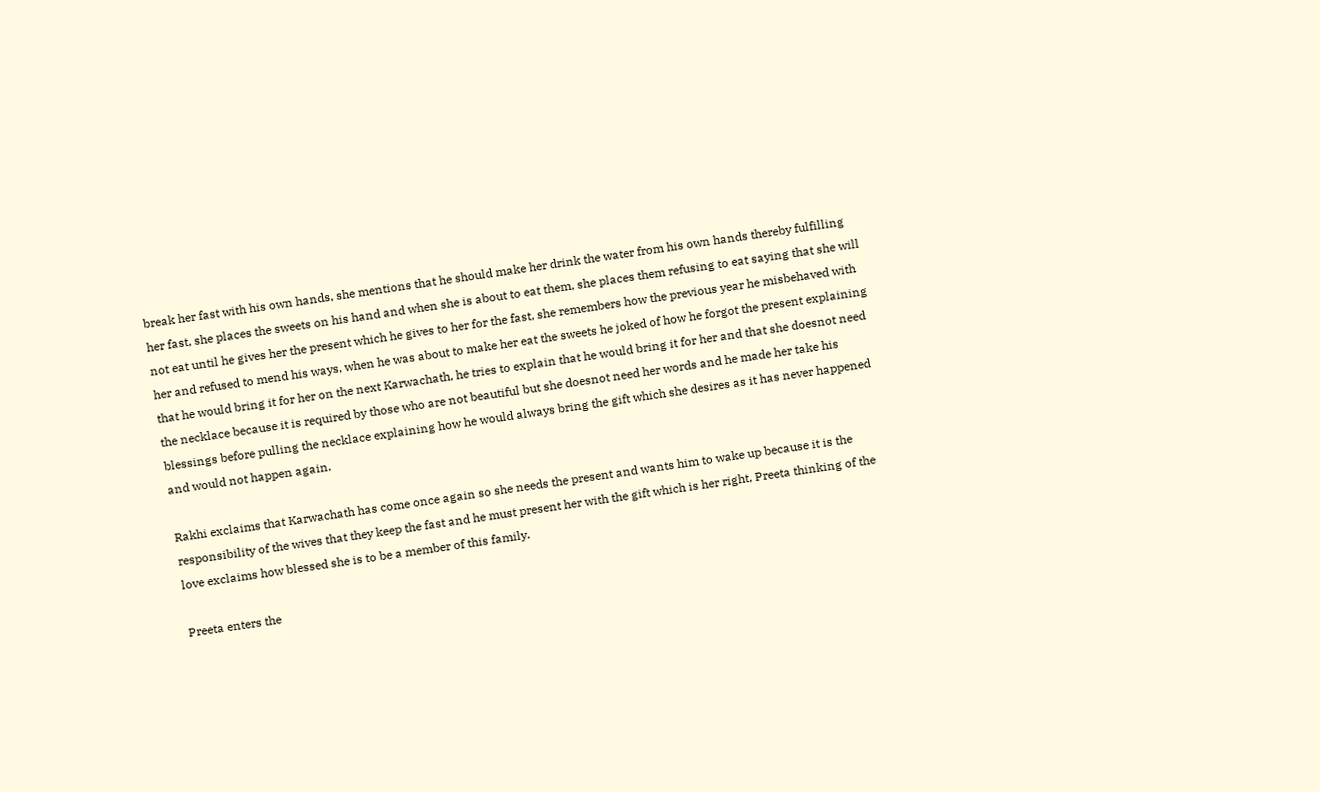break her fast with his own hands, she mentions that he should make her drink the water from his own hands thereby fulfilling her fast, she places the sweets on his hand and when she is about to eat them, she places them refusing to eat saying that she will not eat until he gives her the present which he gives to her for the fast, she remembers how the previous year he misbehaved with her and refused to mend his ways, when he was about to make her eat the sweets he joked of how he forgot the present explaining that he would bring it for her on the next Karwachath, he tries to explain that he would bring it for her and that she doesnot need the necklace because it is required by those who are not beautiful but she doesnot need her words and he made her take his blessings before pulling the necklace explaining how he would always bring the gift which she desires as it has never happened and would not happen again.

Rakhi exclaims that Karwachath has come once again so she needs the present and wants him to wake up because it is the responsibility of the wives that they keep the fast and he must present her with the gift which is her right, Preeta thinking of the love exclaims how blessed she is to be a member of this family.

Preeta enters the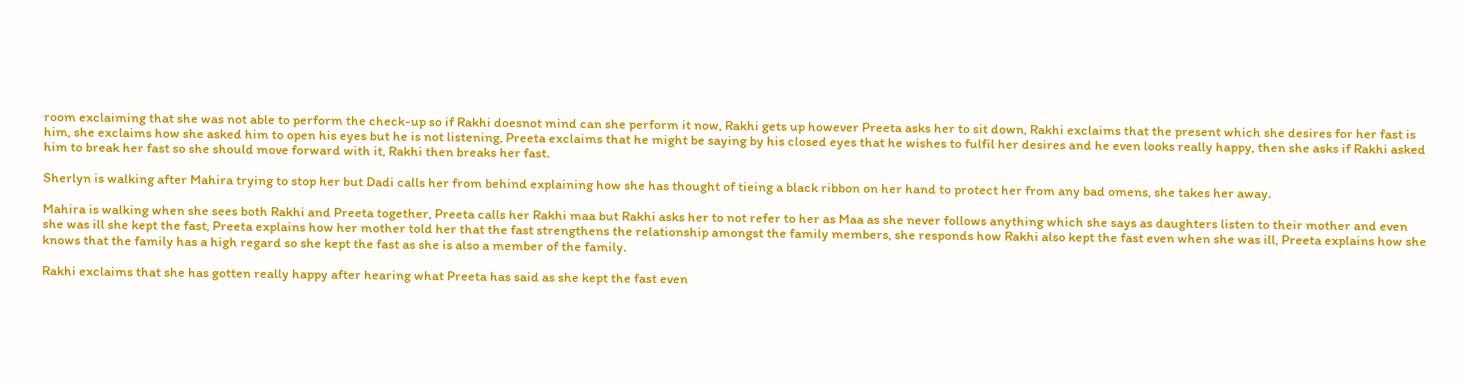room exclaiming that she was not able to perform the check-up so if Rakhi doesnot mind can she perform it now, Rakhi gets up however Preeta asks her to sit down, Rakhi exclaims that the present which she desires for her fast is him, she exclaims how she asked him to open his eyes but he is not listening, Preeta exclaims that he might be saying by his closed eyes that he wishes to fulfil her desires and he even looks really happy, then she asks if Rakhi asked him to break her fast so she should move forward with it, Rakhi then breaks her fast.

Sherlyn is walking after Mahira trying to stop her but Dadi calls her from behind explaining how she has thought of tieing a black ribbon on her hand to protect her from any bad omens, she takes her away.

Mahira is walking when she sees both Rakhi and Preeta together, Preeta calls her Rakhi maa but Rakhi asks her to not refer to her as Maa as she never follows anything which she says as daughters listen to their mother and even she was ill she kept the fast, Preeta explains how her mother told her that the fast strengthens the relationship amongst the family members, she responds how Rakhi also kept the fast even when she was ill, Preeta explains how she knows that the family has a high regard so she kept the fast as she is also a member of the family.

Rakhi exclaims that she has gotten really happy after hearing what Preeta has said as she kept the fast even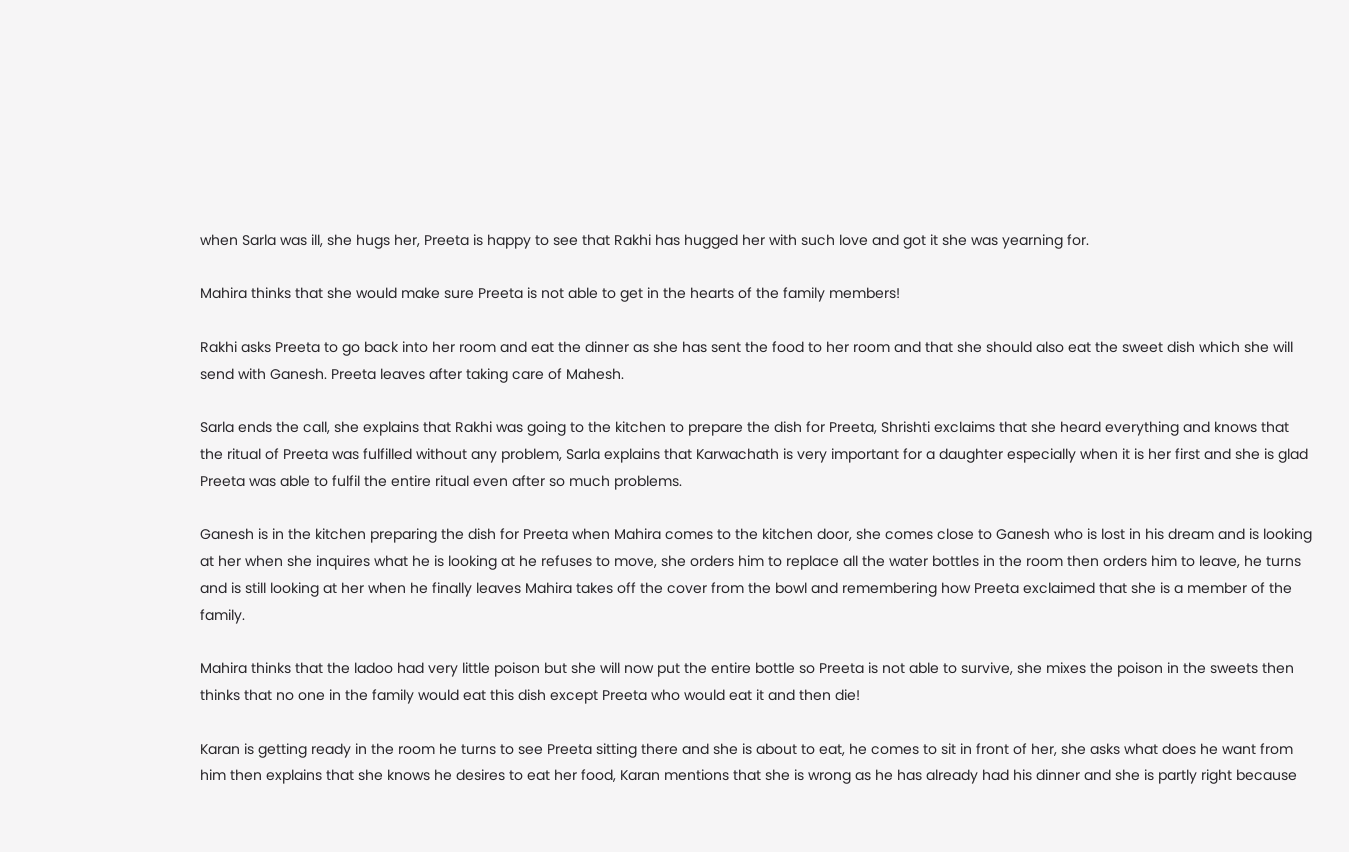when Sarla was ill, she hugs her, Preeta is happy to see that Rakhi has hugged her with such love and got it she was yearning for.

Mahira thinks that she would make sure Preeta is not able to get in the hearts of the family members!

Rakhi asks Preeta to go back into her room and eat the dinner as she has sent the food to her room and that she should also eat the sweet dish which she will send with Ganesh. Preeta leaves after taking care of Mahesh.

Sarla ends the call, she explains that Rakhi was going to the kitchen to prepare the dish for Preeta, Shrishti exclaims that she heard everything and knows that the ritual of Preeta was fulfilled without any problem, Sarla explains that Karwachath is very important for a daughter especially when it is her first and she is glad Preeta was able to fulfil the entire ritual even after so much problems.

Ganesh is in the kitchen preparing the dish for Preeta when Mahira comes to the kitchen door, she comes close to Ganesh who is lost in his dream and is looking at her when she inquires what he is looking at he refuses to move, she orders him to replace all the water bottles in the room then orders him to leave, he turns and is still looking at her when he finally leaves Mahira takes off the cover from the bowl and remembering how Preeta exclaimed that she is a member of the family.

Mahira thinks that the ladoo had very little poison but she will now put the entire bottle so Preeta is not able to survive, she mixes the poison in the sweets then thinks that no one in the family would eat this dish except Preeta who would eat it and then die!

Karan is getting ready in the room he turns to see Preeta sitting there and she is about to eat, he comes to sit in front of her, she asks what does he want from him then explains that she knows he desires to eat her food, Karan mentions that she is wrong as he has already had his dinner and she is partly right because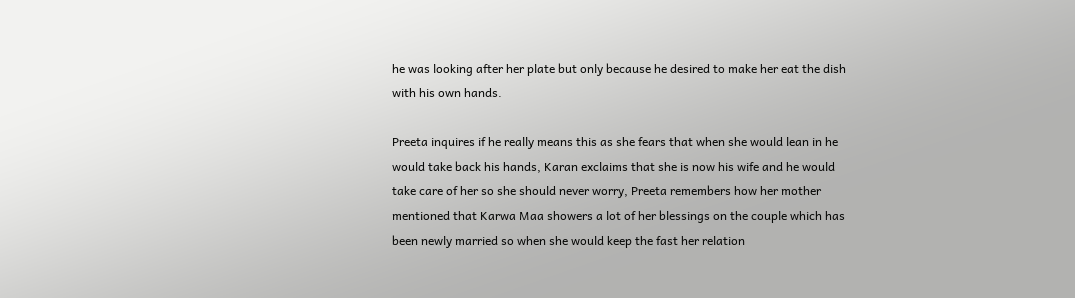he was looking after her plate but only because he desired to make her eat the dish with his own hands.

Preeta inquires if he really means this as she fears that when she would lean in he would take back his hands, Karan exclaims that she is now his wife and he would take care of her so she should never worry, Preeta remembers how her mother mentioned that Karwa Maa showers a lot of her blessings on the couple which has been newly married so when she would keep the fast her relation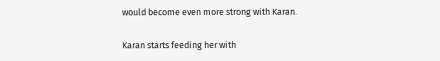would become even more strong with Karan.

Karan starts feeding her with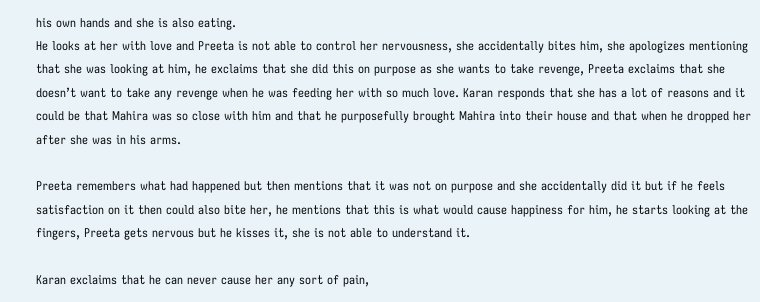his own hands and she is also eating.
He looks at her with love and Preeta is not able to control her nervousness, she accidentally bites him, she apologizes mentioning that she was looking at him, he exclaims that she did this on purpose as she wants to take revenge, Preeta exclaims that she doesn’t want to take any revenge when he was feeding her with so much love. Karan responds that she has a lot of reasons and it could be that Mahira was so close with him and that he purposefully brought Mahira into their house and that when he dropped her after she was in his arms.

Preeta remembers what had happened but then mentions that it was not on purpose and she accidentally did it but if he feels satisfaction on it then could also bite her, he mentions that this is what would cause happiness for him, he starts looking at the fingers, Preeta gets nervous but he kisses it, she is not able to understand it.

Karan exclaims that he can never cause her any sort of pain,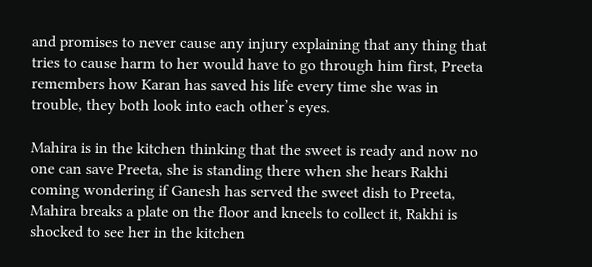and promises to never cause any injury explaining that any thing that tries to cause harm to her would have to go through him first, Preeta remembers how Karan has saved his life every time she was in trouble, they both look into each other’s eyes.

Mahira is in the kitchen thinking that the sweet is ready and now no one can save Preeta, she is standing there when she hears Rakhi coming wondering if Ganesh has served the sweet dish to Preeta, Mahira breaks a plate on the floor and kneels to collect it, Rakhi is shocked to see her in the kitchen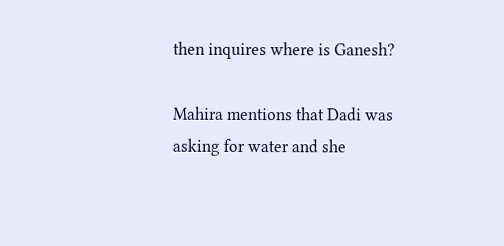then inquires where is Ganesh?

Mahira mentions that Dadi was asking for water and she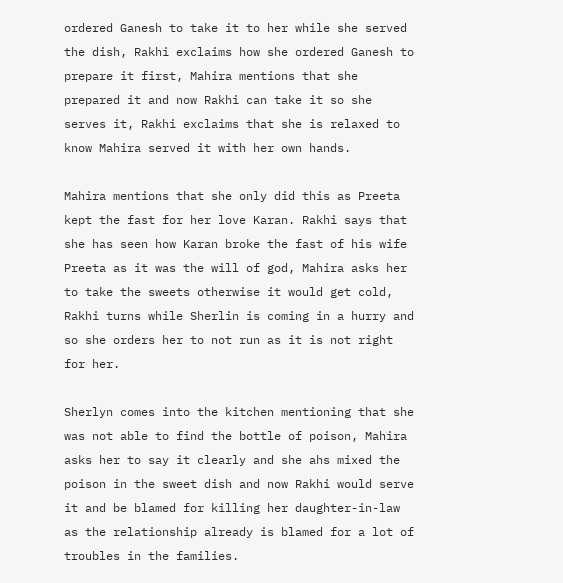ordered Ganesh to take it to her while she served the dish, Rakhi exclaims how she ordered Ganesh to prepare it first, Mahira mentions that she prepared it and now Rakhi can take it so she serves it, Rakhi exclaims that she is relaxed to know Mahira served it with her own hands.

Mahira mentions that she only did this as Preeta kept the fast for her love Karan. Rakhi says that she has seen how Karan broke the fast of his wife Preeta as it was the will of god, Mahira asks her to take the sweets otherwise it would get cold, Rakhi turns while Sherlin is coming in a hurry and so she orders her to not run as it is not right for her.

Sherlyn comes into the kitchen mentioning that she was not able to find the bottle of poison, Mahira asks her to say it clearly and she ahs mixed the poison in the sweet dish and now Rakhi would serve it and be blamed for killing her daughter-in-law as the relationship already is blamed for a lot of troubles in the families.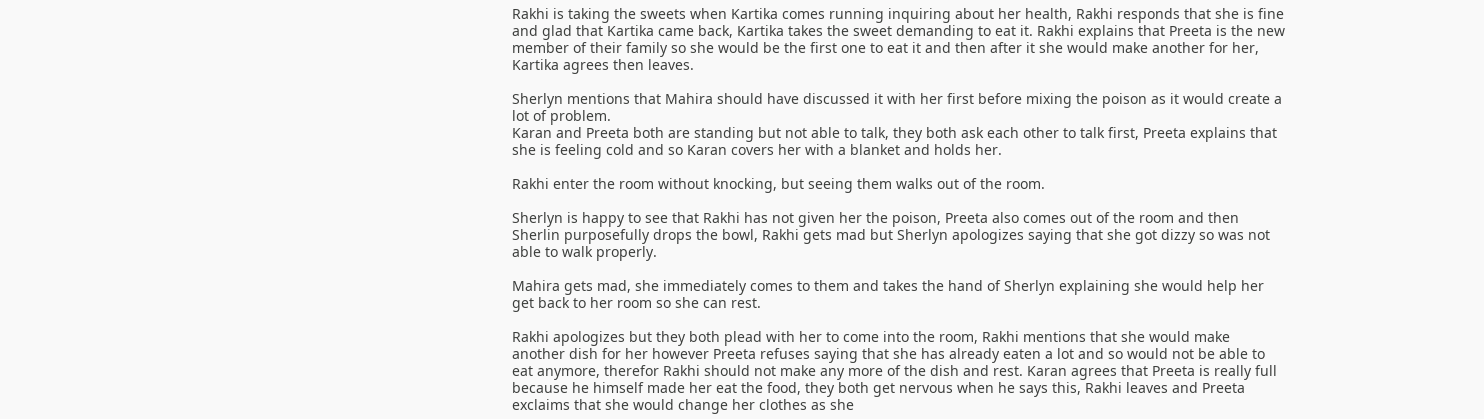Rakhi is taking the sweets when Kartika comes running inquiring about her health, Rakhi responds that she is fine and glad that Kartika came back, Kartika takes the sweet demanding to eat it. Rakhi explains that Preeta is the new member of their family so she would be the first one to eat it and then after it she would make another for her, Kartika agrees then leaves.

Sherlyn mentions that Mahira should have discussed it with her first before mixing the poison as it would create a lot of problem.
Karan and Preeta both are standing but not able to talk, they both ask each other to talk first, Preeta explains that she is feeling cold and so Karan covers her with a blanket and holds her.

Rakhi enter the room without knocking, but seeing them walks out of the room.

Sherlyn is happy to see that Rakhi has not given her the poison, Preeta also comes out of the room and then Sherlin purposefully drops the bowl, Rakhi gets mad but Sherlyn apologizes saying that she got dizzy so was not able to walk properly.

Mahira gets mad, she immediately comes to them and takes the hand of Sherlyn explaining she would help her get back to her room so she can rest.

Rakhi apologizes but they both plead with her to come into the room, Rakhi mentions that she would make another dish for her however Preeta refuses saying that she has already eaten a lot and so would not be able to eat anymore, therefor Rakhi should not make any more of the dish and rest. Karan agrees that Preeta is really full because he himself made her eat the food, they both get nervous when he says this, Rakhi leaves and Preeta exclaims that she would change her clothes as she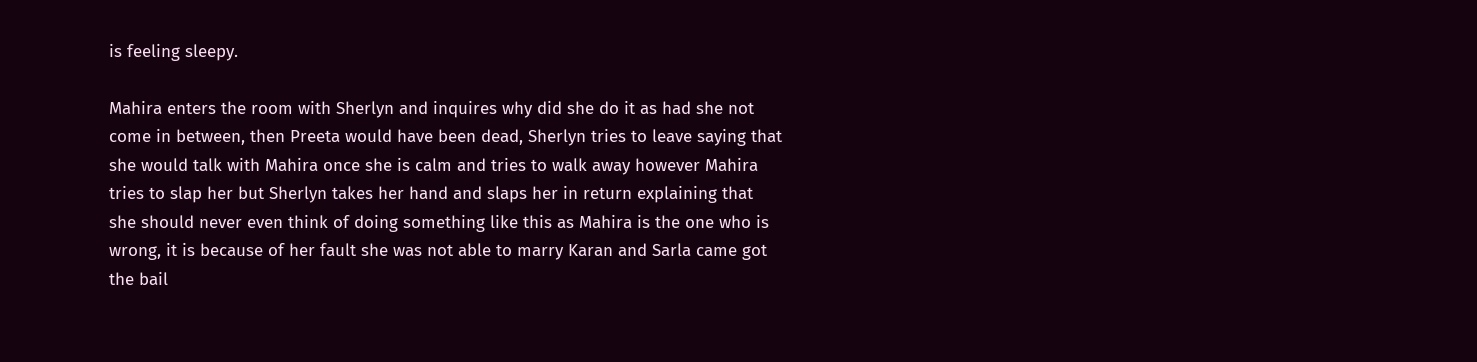is feeling sleepy.

Mahira enters the room with Sherlyn and inquires why did she do it as had she not come in between, then Preeta would have been dead, Sherlyn tries to leave saying that she would talk with Mahira once she is calm and tries to walk away however Mahira tries to slap her but Sherlyn takes her hand and slaps her in return explaining that she should never even think of doing something like this as Mahira is the one who is wrong, it is because of her fault she was not able to marry Karan and Sarla came got the bail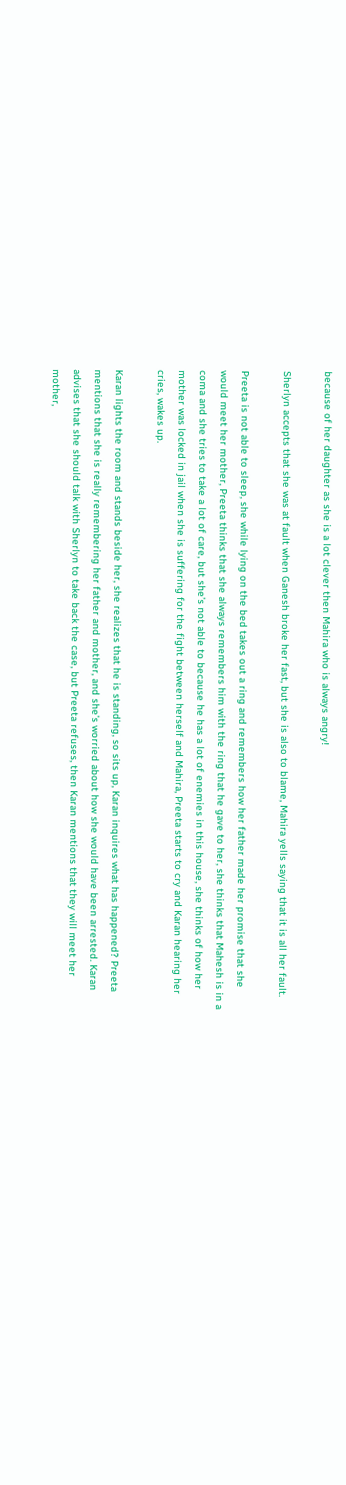because of her daughter as she is a lot clever then Mahira who is always angry!

Sherlyn accepts that she was at fault when Ganesh broke her fast, but she is also to blame, Mahira yells saying that it is all her fault.

Preeta is not able to sleep, she while lying on the bed takes out a ring and remembers how her father made her promise that she would meet her mother, Preeta thinks that she always remembers him with the ring that he gave to her, she thinks that Mahesh is in a coma and she tries to take a lot of care, but she’s not able to because he has a lot of enemies in this house, she thinks of how her mother was locked in jail when she is suffering for the fight between herself and Mahira, Preeta starts to cry and Karan hearing her cries, wakes up.

Karan lights the room and stands beside her, she realizes that he is standing, so sits up, Karan inquires what has happened? Preeta mentions that she is really remembering her father and mother, and she’s worried about how she would have been arrested. Karan advises that she should talk with Sherlyn to take back the case, but Preeta refuses, then Karan mentions that they will meet her mother,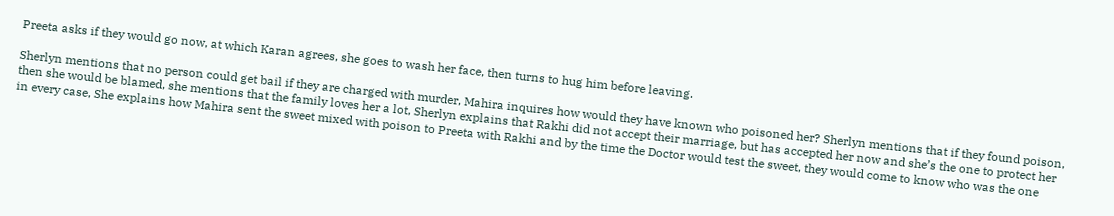Preeta asks if they would go now, at which Karan agrees, she goes to wash her face, then turns to hug him before leaving.

Sherlyn mentions that no person could get bail if they are charged with murder, Mahira inquires how would they have known who poisoned her? Sherlyn mentions that if they found poison, then she would be blamed, she mentions that the family loves her a lot, Sherlyn explains that Rakhi did not accept their marriage, but has accepted her now and she’s the one to protect her in every case, She explains how Mahira sent the sweet mixed with poison to Preeta with Rakhi and by the time the Doctor would test the sweet, they would come to know who was the one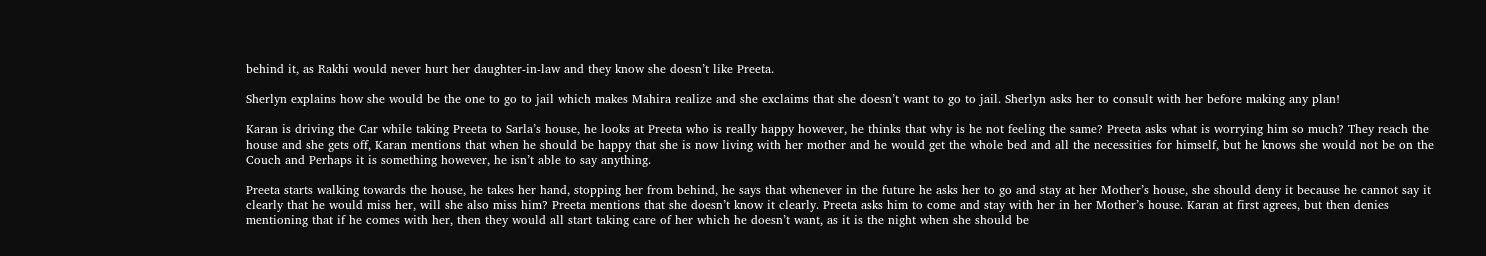behind it, as Rakhi would never hurt her daughter-in-law and they know she doesn’t like Preeta.

Sherlyn explains how she would be the one to go to jail which makes Mahira realize and she exclaims that she doesn’t want to go to jail. Sherlyn asks her to consult with her before making any plan!

Karan is driving the Car while taking Preeta to Sarla’s house, he looks at Preeta who is really happy however, he thinks that why is he not feeling the same? Preeta asks what is worrying him so much? They reach the house and she gets off, Karan mentions that when he should be happy that she is now living with her mother and he would get the whole bed and all the necessities for himself, but he knows she would not be on the Couch and Perhaps it is something however, he isn’t able to say anything.

Preeta starts walking towards the house, he takes her hand, stopping her from behind, he says that whenever in the future he asks her to go and stay at her Mother’s house, she should deny it because he cannot say it clearly that he would miss her, will she also miss him? Preeta mentions that she doesn’t know it clearly. Preeta asks him to come and stay with her in her Mother’s house. Karan at first agrees, but then denies mentioning that if he comes with her, then they would all start taking care of her which he doesn’t want, as it is the night when she should be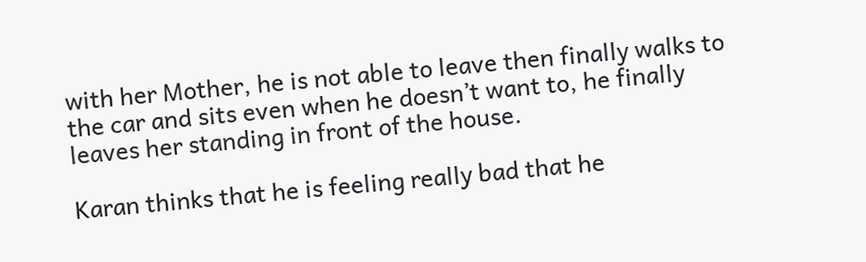with her Mother, he is not able to leave then finally walks to the car and sits even when he doesn’t want to, he finally leaves her standing in front of the house.

Karan thinks that he is feeling really bad that he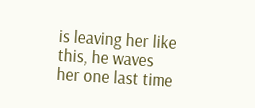is leaving her like this, he waves her one last time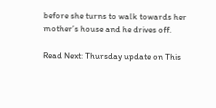before she turns to walk towards her mother’s house and he drives off.

Read Next: Thursday update on This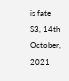is fate S3, 14th October, 2021